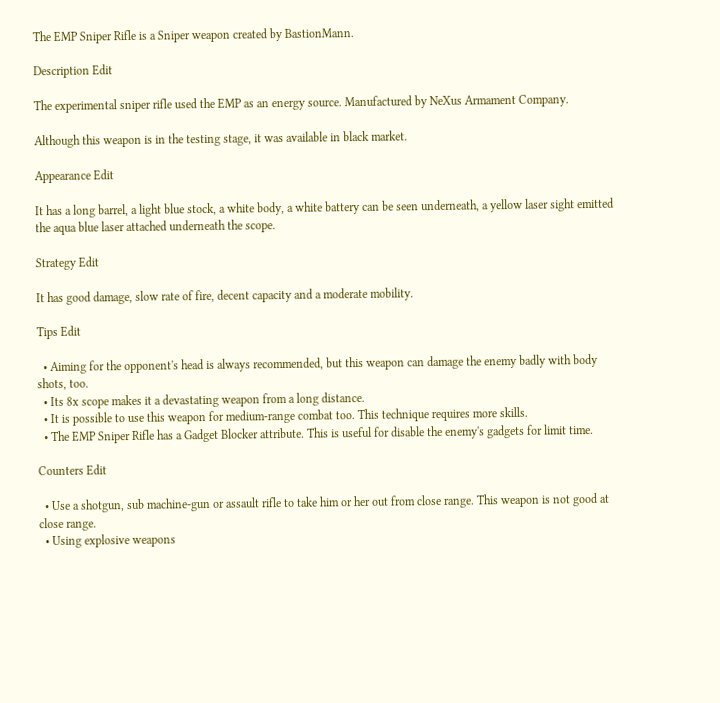The EMP Sniper Rifle is a Sniper weapon created by BastionMann.

Description Edit

The experimental sniper rifle used the EMP as an energy source. Manufactured by NeXus Armament Company.

Although this weapon is in the testing stage, it was available in black market.

Appearance Edit

It has a long barrel, a light blue stock, a white body, a white battery can be seen underneath, a yellow laser sight emitted the aqua blue laser attached underneath the scope.

Strategy Edit

It has good damage, slow rate of fire, decent capacity and a moderate mobility.

Tips Edit

  • Aiming for the opponent's head is always recommended, but this weapon can damage the enemy badly with body shots, too.
  • Its 8x scope makes it a devastating weapon from a long distance.
  • It is possible to use this weapon for medium-range combat too. This technique requires more skills.
  • The EMP Sniper Rifle has a Gadget Blocker attribute. This is useful for disable the enemy's gadgets for limit time.

Counters Edit

  • Use a shotgun, sub machine-gun or assault rifle to take him or her out from close range. This weapon is not good at close range.
  • Using explosive weapons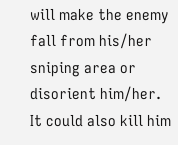will make the enemy fall from his/her sniping area or disorient him/her. It could also kill him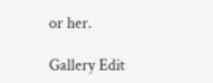or her.

Gallery Edit